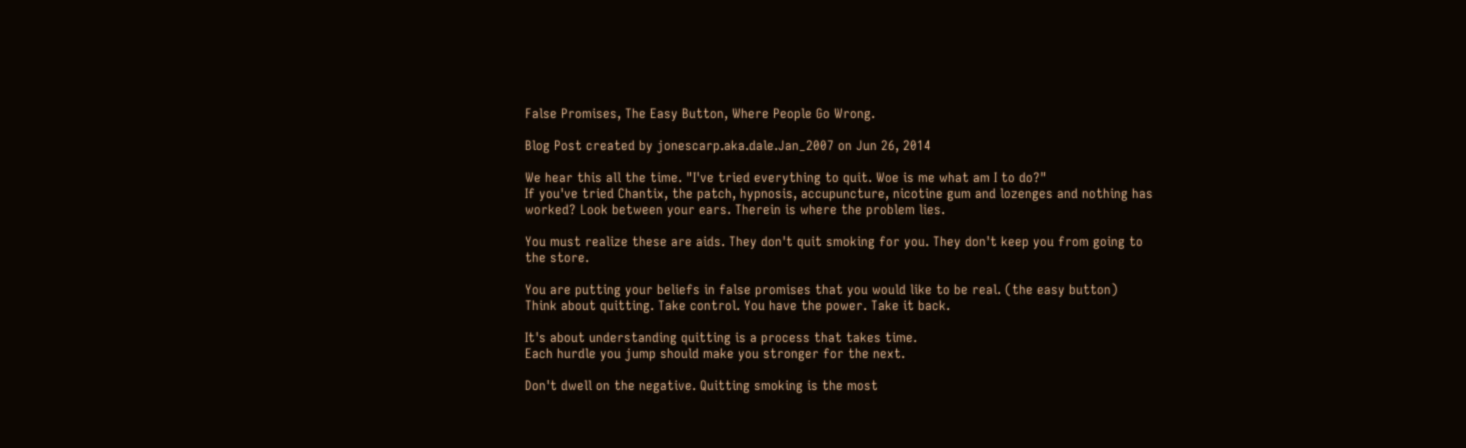False Promises, The Easy Button, Where People Go Wrong.

Blog Post created by jonescarp.aka.dale.Jan_2007 on Jun 26, 2014

We hear this all the time. "I've tried everything to quit. Woe is me what am I to do?"
If you've tried Chantix, the patch, hypnosis, accupuncture, nicotine gum and lozenges and nothing has worked? Look between your ears. Therein is where the problem lies.

You must realize these are aids. They don't quit smoking for you. They don't keep you from going to the store.

You are putting your beliefs in false promises that you would like to be real. (the easy button)
Think about quitting. Take control. You have the power. Take it back.

It's about understanding quitting is a process that takes time.
Each hurdle you jump should make you stronger for the next.

Don't dwell on the negative. Quitting smoking is the most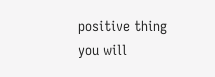positive thing you will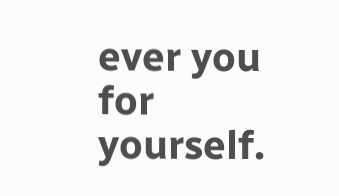ever you for yourself.